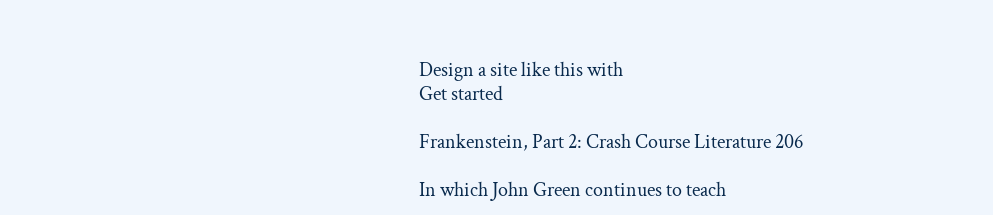Design a site like this with
Get started

Frankenstein, Part 2: Crash Course Literature 206

In which John Green continues to teach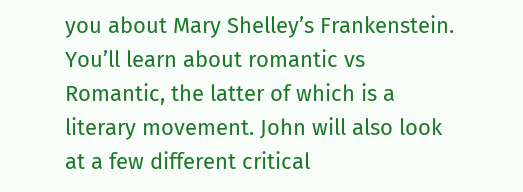you about Mary Shelley’s Frankenstein. You’ll learn about romantic vs Romantic, the latter of which is a literary movement. John will also look at a few different critical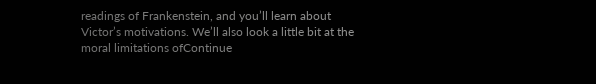readings of Frankenstein, and you’ll learn about Victor’s motivations. We’ll also look a little bit at the moral limitations ofContinue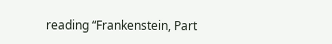reading “Frankenstein, Part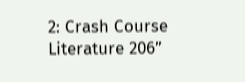2: Crash Course Literature 206”